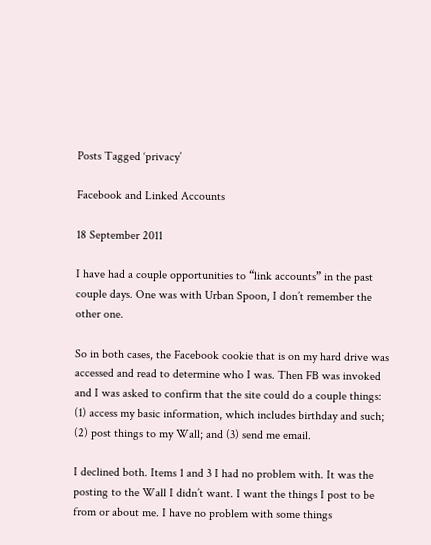Posts Tagged ‘privacy’

Facebook and Linked Accounts

18 September 2011

I have had a couple opportunities to “link accounts” in the past couple days. One was with Urban Spoon, I don’t remember the other one.

So in both cases, the Facebook cookie that is on my hard drive was accessed and read to determine who I was. Then FB was invoked and I was asked to confirm that the site could do a couple things: (1) access my basic information, which includes birthday and such; (2) post things to my Wall; and (3) send me email.

I declined both. Items 1 and 3 I had no problem with. It was the posting to the Wall I didn’t want. I want the things I post to be from or about me. I have no problem with some things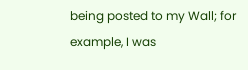being posted to my Wall; for example, I was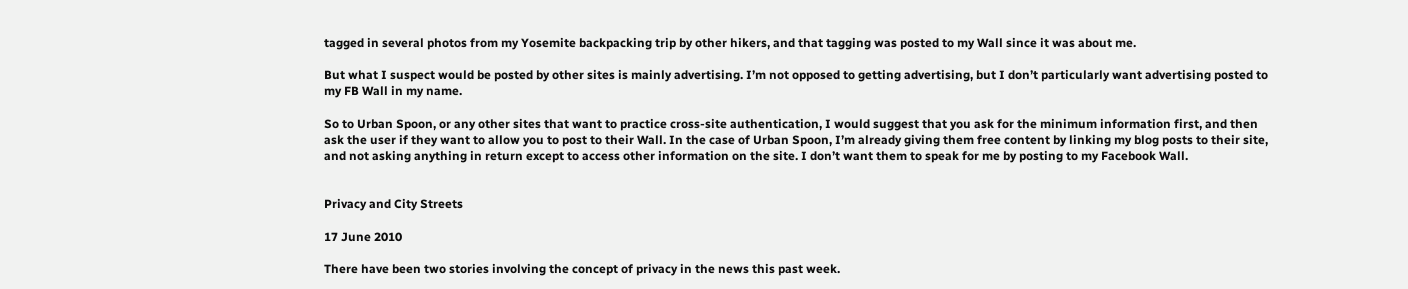tagged in several photos from my Yosemite backpacking trip by other hikers, and that tagging was posted to my Wall since it was about me.

But what I suspect would be posted by other sites is mainly advertising. I’m not opposed to getting advertising, but I don’t particularly want advertising posted to my FB Wall in my name.

So to Urban Spoon, or any other sites that want to practice cross-site authentication, I would suggest that you ask for the minimum information first, and then ask the user if they want to allow you to post to their Wall. In the case of Urban Spoon, I’m already giving them free content by linking my blog posts to their site, and not asking anything in return except to access other information on the site. I don’t want them to speak for me by posting to my Facebook Wall.


Privacy and City Streets

17 June 2010

There have been two stories involving the concept of privacy in the news this past week.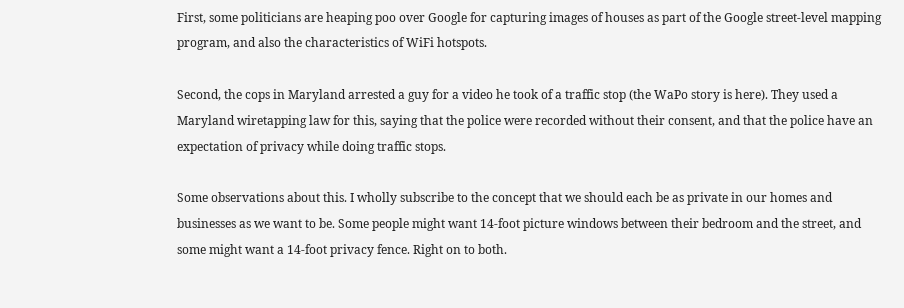First, some politicians are heaping poo over Google for capturing images of houses as part of the Google street-level mapping program, and also the characteristics of WiFi hotspots.

Second, the cops in Maryland arrested a guy for a video he took of a traffic stop (the WaPo story is here). They used a Maryland wiretapping law for this, saying that the police were recorded without their consent, and that the police have an expectation of privacy while doing traffic stops.

Some observations about this. I wholly subscribe to the concept that we should each be as private in our homes and businesses as we want to be. Some people might want 14-foot picture windows between their bedroom and the street, and some might want a 14-foot privacy fence. Right on to both.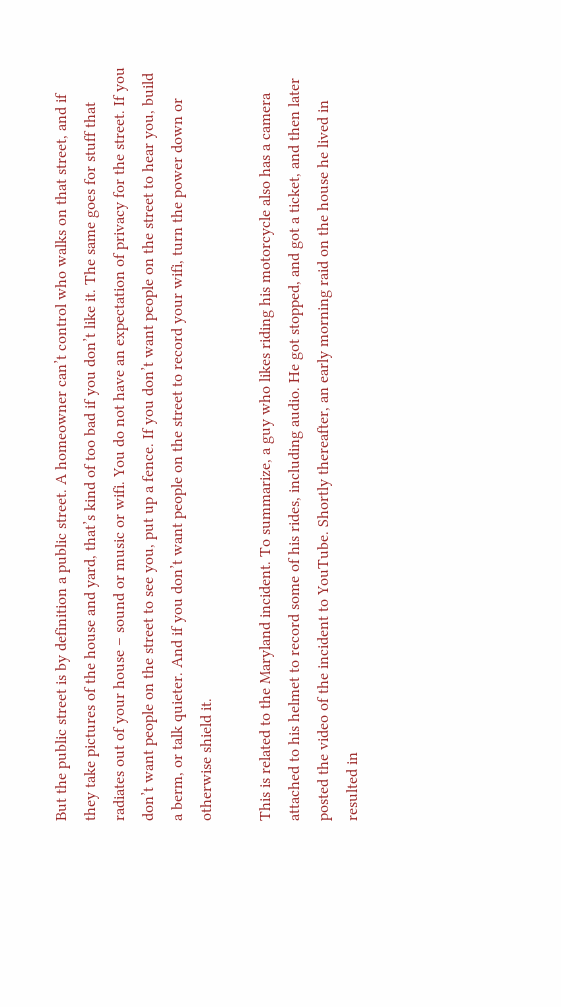But the public street is by definition a public street. A homeowner can’t control who walks on that street, and if they take pictures of the house and yard, that’s kind of too bad if you don’t like it. The same goes for stuff that radiates out of your house – sound or music or wifi. You do not have an expectation of privacy for the street. If you don’t want people on the street to see you, put up a fence. If you don’t want people on the street to hear you, build a berm, or talk quieter. And if you don’t want people on the street to record your wifi, turn the power down or otherwise shield it.

This is related to the Maryland incident. To summarize, a guy who likes riding his motorcycle also has a camera attached to his helmet to record some of his rides, including audio. He got stopped, and got a ticket, and then later posted the video of the incident to YouTube. Shortly thereafter, an early morning raid on the house he lived in resulted in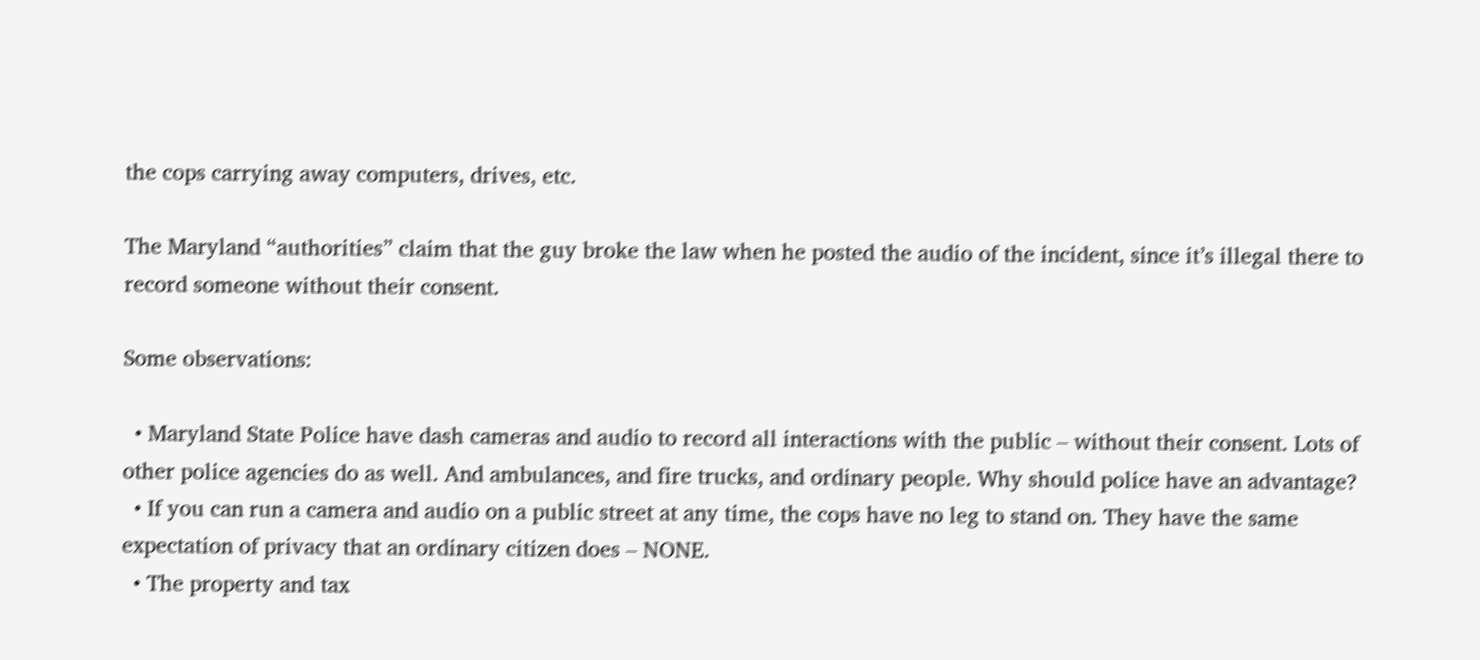the cops carrying away computers, drives, etc.

The Maryland “authorities” claim that the guy broke the law when he posted the audio of the incident, since it’s illegal there to record someone without their consent.

Some observations:

  • Maryland State Police have dash cameras and audio to record all interactions with the public – without their consent. Lots of other police agencies do as well. And ambulances, and fire trucks, and ordinary people. Why should police have an advantage?
  • If you can run a camera and audio on a public street at any time, the cops have no leg to stand on. They have the same expectation of privacy that an ordinary citizen does – NONE.
  • The property and tax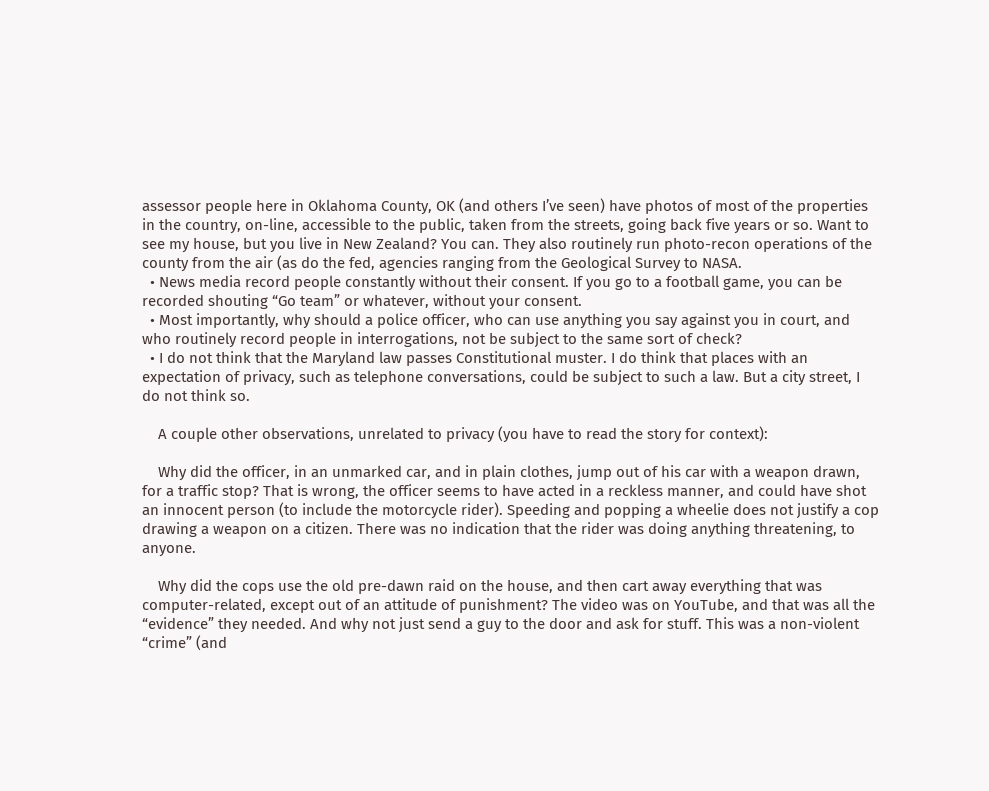assessor people here in Oklahoma County, OK (and others I’ve seen) have photos of most of the properties in the country, on-line, accessible to the public, taken from the streets, going back five years or so. Want to see my house, but you live in New Zealand? You can. They also routinely run photo-recon operations of the county from the air (as do the fed, agencies ranging from the Geological Survey to NASA.
  • News media record people constantly without their consent. If you go to a football game, you can be recorded shouting “Go team” or whatever, without your consent.
  • Most importantly, why should a police officer, who can use anything you say against you in court, and who routinely record people in interrogations, not be subject to the same sort of check?
  • I do not think that the Maryland law passes Constitutional muster. I do think that places with an expectation of privacy, such as telephone conversations, could be subject to such a law. But a city street, I do not think so.

    A couple other observations, unrelated to privacy (you have to read the story for context):

    Why did the officer, in an unmarked car, and in plain clothes, jump out of his car with a weapon drawn, for a traffic stop? That is wrong, the officer seems to have acted in a reckless manner, and could have shot an innocent person (to include the motorcycle rider). Speeding and popping a wheelie does not justify a cop drawing a weapon on a citizen. There was no indication that the rider was doing anything threatening, to anyone.

    Why did the cops use the old pre-dawn raid on the house, and then cart away everything that was computer-related, except out of an attitude of punishment? The video was on YouTube, and that was all the “evidence” they needed. And why not just send a guy to the door and ask for stuff. This was a non-violent “crime” (and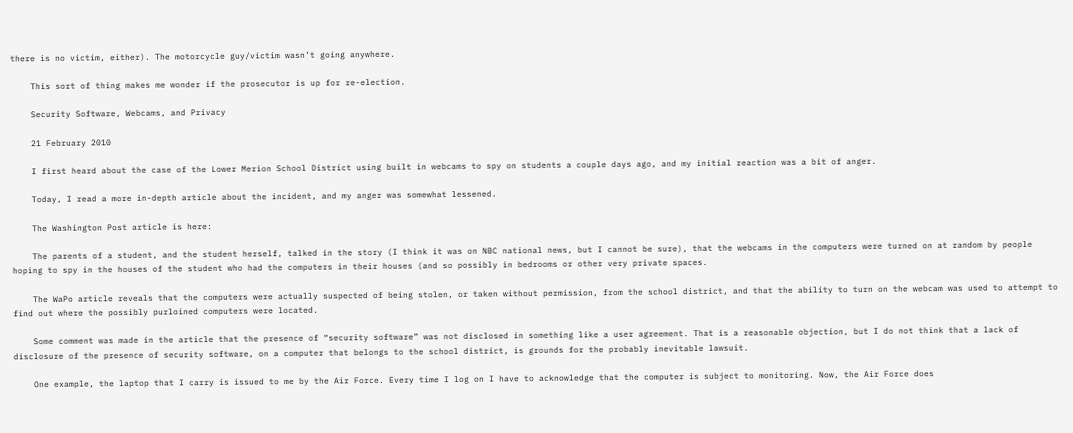there is no victim, either). The motorcycle guy/victim wasn’t going anywhere.

    This sort of thing makes me wonder if the prosecutor is up for re-election.

    Security Software, Webcams, and Privacy

    21 February 2010

    I first heard about the case of the Lower Merion School District using built in webcams to spy on students a couple days ago, and my initial reaction was a bit of anger.

    Today, I read a more in-depth article about the incident, and my anger was somewhat lessened.

    The Washington Post article is here:

    The parents of a student, and the student herself, talked in the story (I think it was on NBC national news, but I cannot be sure), that the webcams in the computers were turned on at random by people hoping to spy in the houses of the student who had the computers in their houses (and so possibly in bedrooms or other very private spaces.

    The WaPo article reveals that the computers were actually suspected of being stolen, or taken without permission, from the school district, and that the ability to turn on the webcam was used to attempt to find out where the possibly purloined computers were located.

    Some comment was made in the article that the presence of “security software” was not disclosed in something like a user agreement. That is a reasonable objection, but I do not think that a lack of disclosure of the presence of security software, on a computer that belongs to the school district, is grounds for the probably inevitable lawsuit.

    One example, the laptop that I carry is issued to me by the Air Force. Every time I log on I have to acknowledge that the computer is subject to monitoring. Now, the Air Force does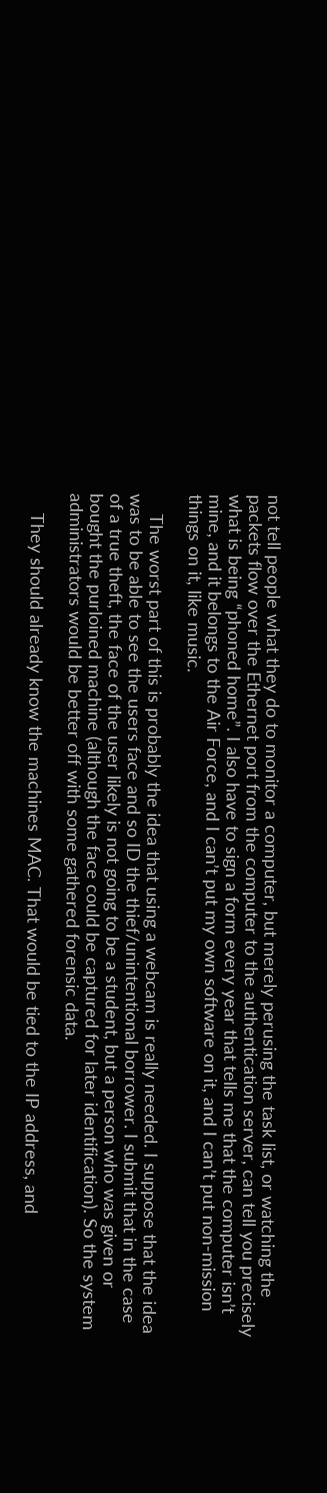not tell people what they do to monitor a computer, but merely perusing the task list, or watching the packets flow over the Ethernet port from the computer to the authentication server, can tell you precisely what is being “phoned home”. I also have to sign a form every year that tells me that the computer isn’t mine, and it belongs to the Air Force, and I can’t put my own software on it, and I can’t put non-mission things on it, like music.

    The worst part of this is probably the idea that using a webcam is really needed. I suppose that the idea was to be able to see the users face and so ID the thief/unintentional borrower. I submit that in the case of a true theft, the face of the user likely is not going to be a student, but a person who was given or bought the purloined machine (although the face could be captured for later identification). So the system administrators would be better off with some gathered forensic data.

    They should already know the machines MAC. That would be tied to the IP address, and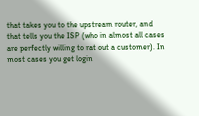that takes you to the upstream router, and that tells you the ISP (who in almost all cases are perfectly willing to rat out a customer). In most cases you get login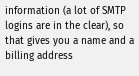information (a lot of SMTP logins are in the clear), so that gives you a name and a billing address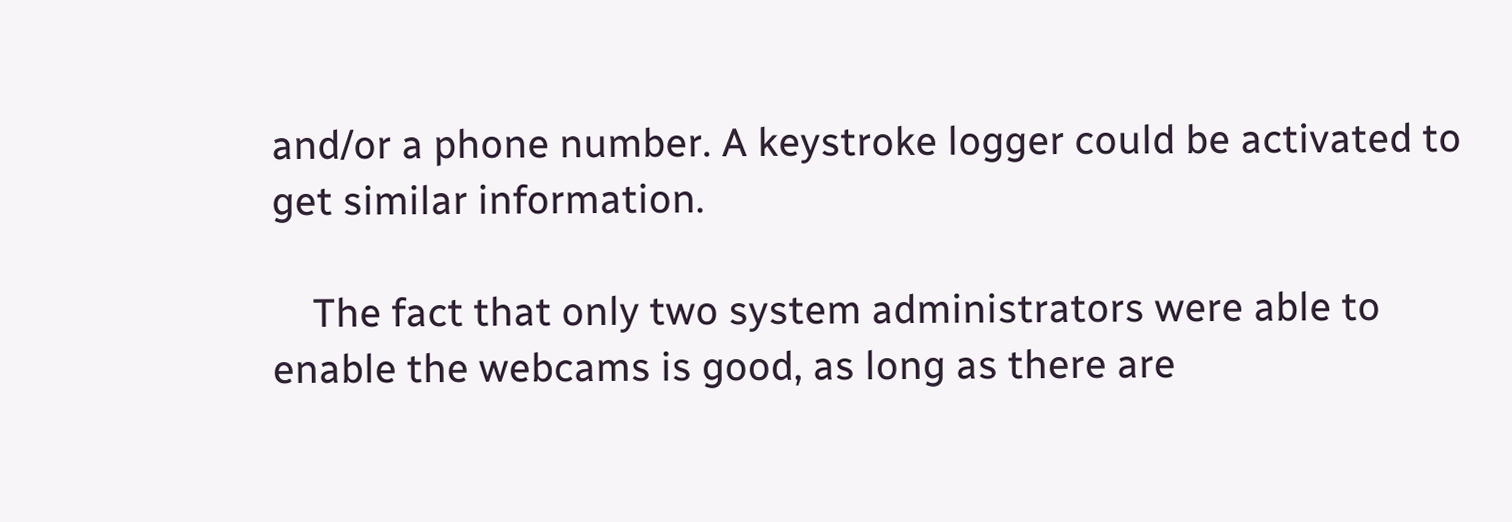and/or a phone number. A keystroke logger could be activated to get similar information.

    The fact that only two system administrators were able to enable the webcams is good, as long as there are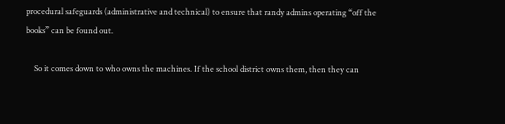procedural safeguards (administrative and technical) to ensure that randy admins operating “off the books” can be found out.

    So it comes down to who owns the machines. If the school district owns them, then they can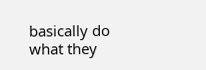basically do what they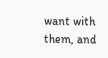want with them, and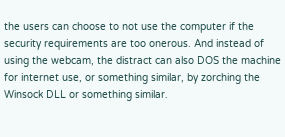the users can choose to not use the computer if the security requirements are too onerous. And instead of using the webcam, the distract can also DOS the machine for internet use, or something similar, by zorching the Winsock DLL or something similar.